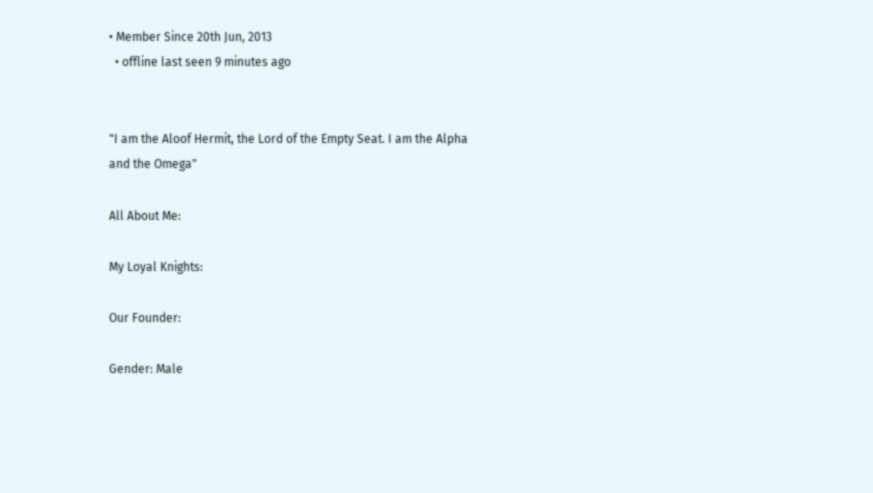• Member Since 20th Jun, 2013
  • offline last seen 9 minutes ago


"I am the Aloof Hermit, the Lord of the Empty Seat. I am the Alpha and the Omega"

All About Me:

My Loyal Knights:

Our Founder:

Gender: Male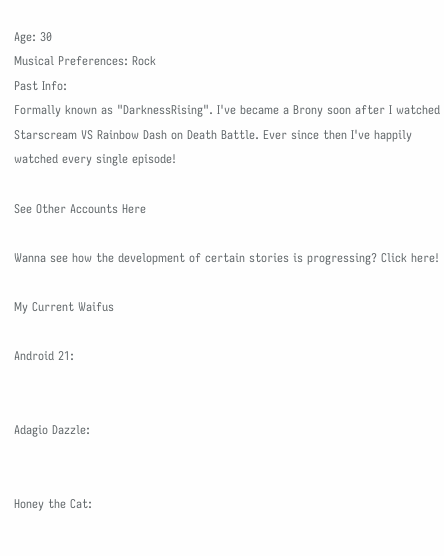Age: 30
Musical Preferences: Rock
Past Info:
Formally known as "DarknessRising". I've became a Brony soon after I watched Starscream VS Rainbow Dash on Death Battle. Ever since then I've happily watched every single episode!

See Other Accounts Here

Wanna see how the development of certain stories is progressing? Click here!

My Current Waifus

Android 21:


Adagio Dazzle:


Honey the Cat: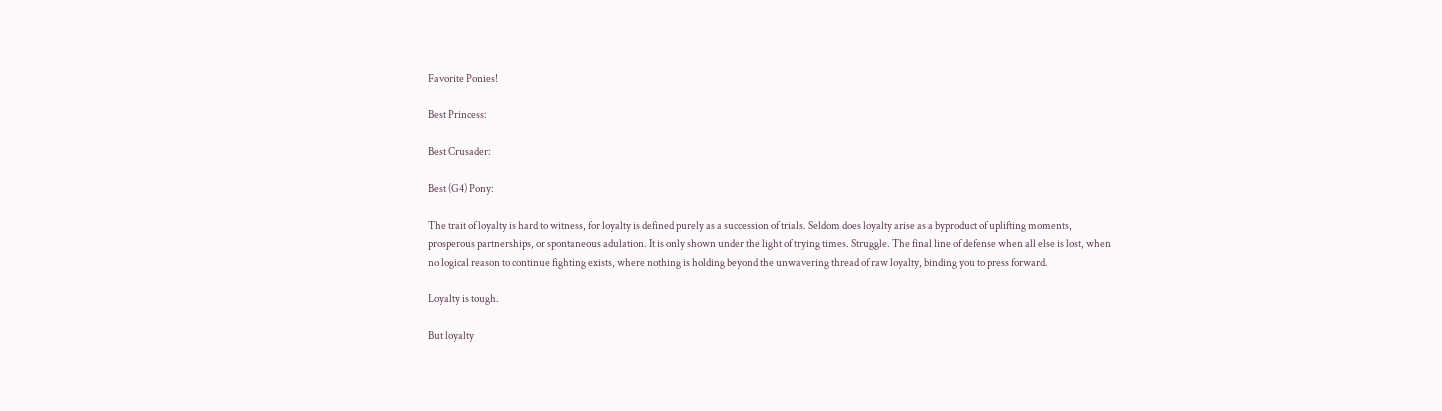Favorite Ponies!

Best Princess:

Best Crusader:

Best (G4) Pony:

The trait of loyalty is hard to witness, for loyalty is defined purely as a succession of trials. Seldom does loyalty arise as a byproduct of uplifting moments, prosperous partnerships, or spontaneous adulation. It is only shown under the light of trying times. Struggle. The final line of defense when all else is lost, when no logical reason to continue fighting exists, where nothing is holding beyond the unwavering thread of raw loyalty, binding you to press forward.

Loyalty is tough.

But loyalty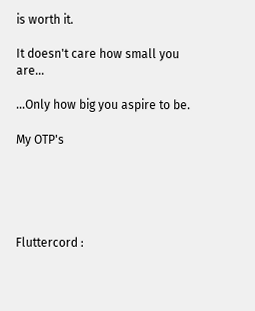is worth it.

It doesn't care how small you are...

...Only how big you aspire to be.

My OTP's





Fluttercord :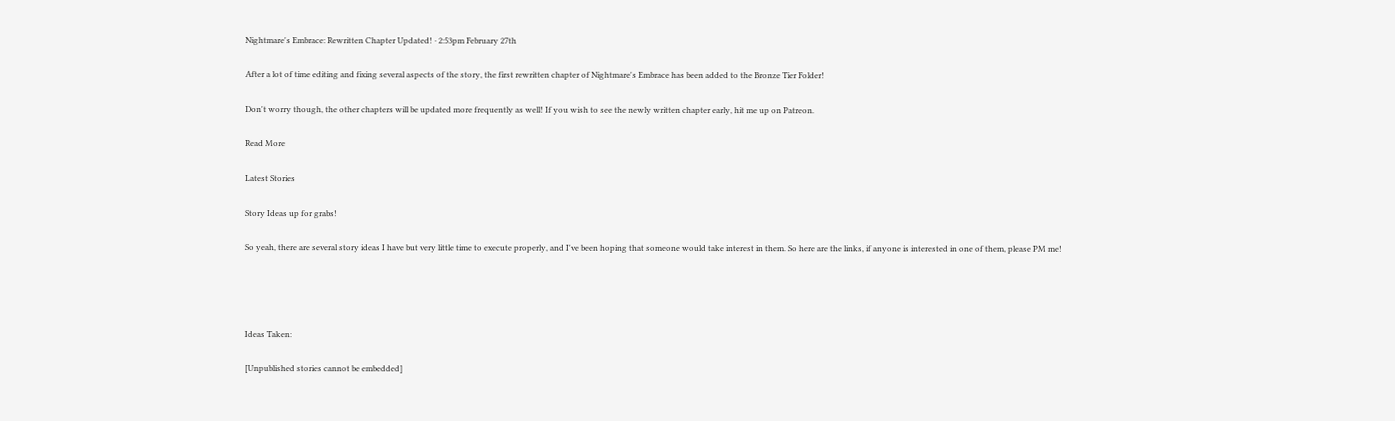Nightmare's Embrace: Rewritten Chapter Updated! · 2:53pm February 27th

After a lot of time editing and fixing several aspects of the story, the first rewritten chapter of Nightmare's Embrace has been added to the Bronze Tier Folder!

Don't worry though, the other chapters will be updated more frequently as well! If you wish to see the newly written chapter early, hit me up on Patreon.

Read More

Latest Stories

Story Ideas up for grabs!

So yeah, there are several story ideas I have but very little time to execute properly, and I've been hoping that someone would take interest in them. So here are the links, if anyone is interested in one of them, please PM me!




Ideas Taken:

[Unpublished stories cannot be embedded]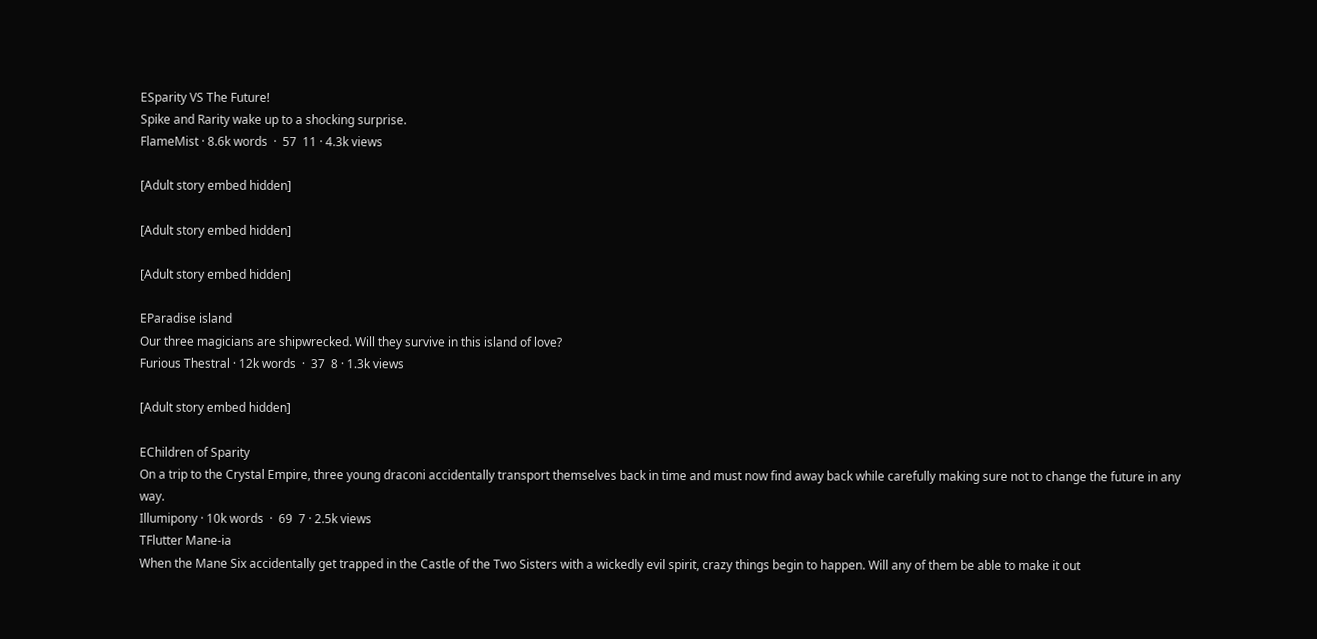ESparity VS The Future!
Spike and Rarity wake up to a shocking surprise.
FlameMist · 8.6k words  ·  57  11 · 4.3k views

[Adult story embed hidden]

[Adult story embed hidden]

[Adult story embed hidden]

EParadise island
Our three magicians are shipwrecked. Will they survive in this island of love?
Furious Thestral · 12k words  ·  37  8 · 1.3k views

[Adult story embed hidden]

EChildren of Sparity
On a trip to the Crystal Empire, three young draconi accidentally transport themselves back in time and must now find away back while carefully making sure not to change the future in any way.
Illumipony · 10k words  ·  69  7 · 2.5k views
TFlutter Mane-ia
When the Mane Six accidentally get trapped in the Castle of the Two Sisters with a wickedly evil spirit, crazy things begin to happen. Will any of them be able to make it out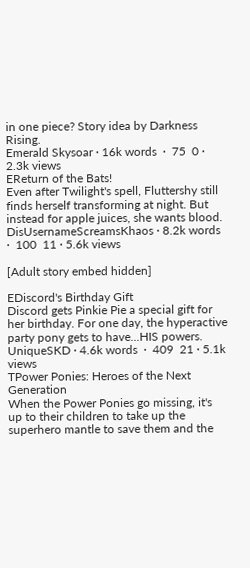in one piece? Story idea by Darkness Rising.
Emerald Skysoar · 16k words  ·  75  0 · 2.3k views
EReturn of the Bats!
Even after Twilight's spell, Fluttershy still finds herself transforming at night. But instead for apple juices, she wants blood.
DisUsernameScreamsKhaos · 8.2k words  ·  100  11 · 5.6k views

[Adult story embed hidden]

EDiscord's Birthday Gift
Discord gets Pinkie Pie a special gift for her birthday. For one day, the hyperactive party pony gets to have...HIS powers.
UniqueSKD · 4.6k words  ·  409  21 · 5.1k views
TPower Ponies: Heroes of the Next Generation
When the Power Ponies go missing, it's up to their children to take up the superhero mantle to save them and the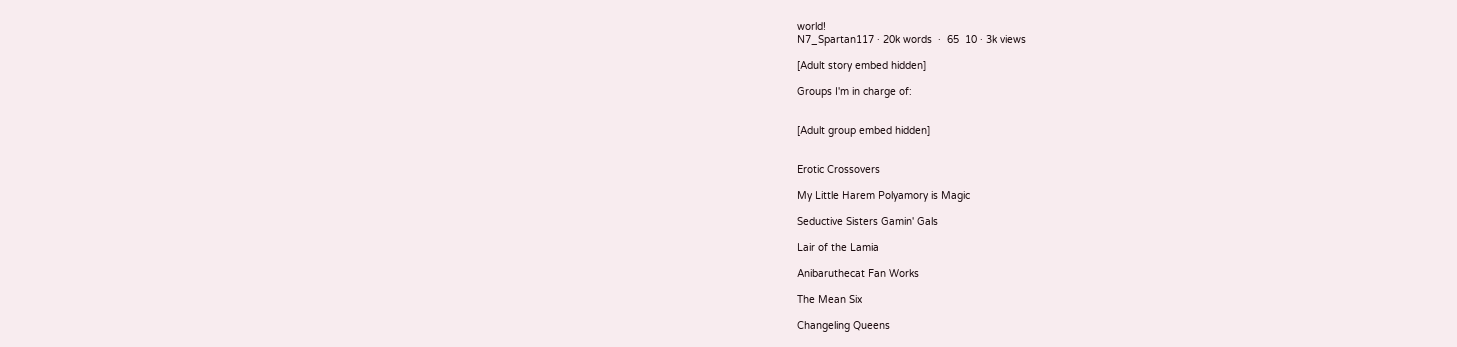world!
N7_Spartan117 · 20k words  ·  65  10 · 3k views

[Adult story embed hidden]

Groups I'm in charge of:


[Adult group embed hidden]


Erotic Crossovers

My Little Harem Polyamory is Magic

Seductive Sisters Gamin' Gals

Lair of the Lamia

Anibaruthecat Fan Works

The Mean Six

Changeling Queens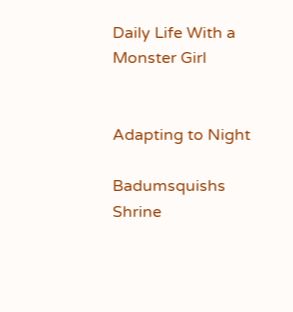Daily Life With a Monster Girl


Adapting to Night

Badumsquishs Shrine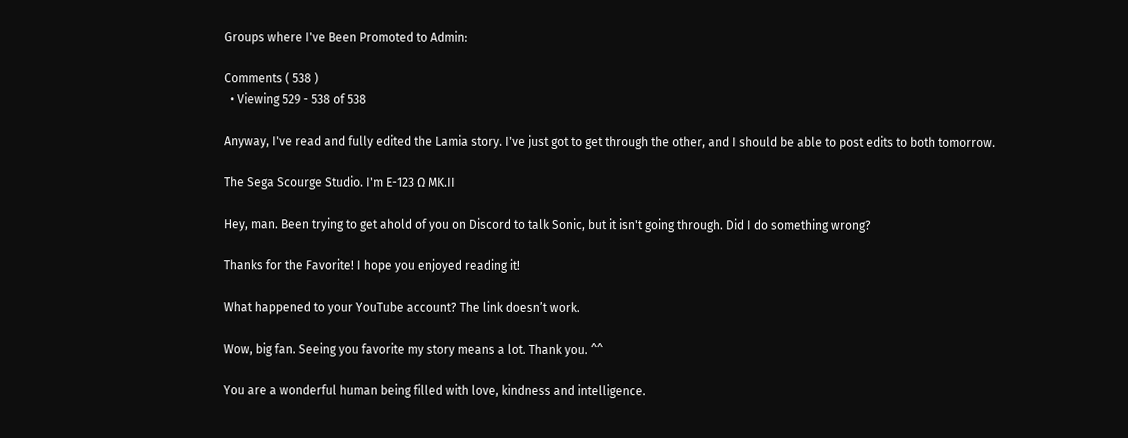Groups where I've Been Promoted to Admin:

Comments ( 538 )
  • Viewing 529 - 538 of 538

Anyway, I've read and fully edited the Lamia story. I've just got to get through the other, and I should be able to post edits to both tomorrow.

The Sega Scourge Studio. I'm E-123 Ω MK.II

Hey, man. Been trying to get ahold of you on Discord to talk Sonic, but it isn't going through. Did I do something wrong?

Thanks for the Favorite! I hope you enjoyed reading it!

What happened to your YouTube account? The link doesn’t work.

Wow, big fan. Seeing you favorite my story means a lot. Thank you. ^^

You are a wonderful human being filled with love, kindness and intelligence.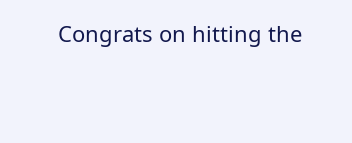Congrats on hitting the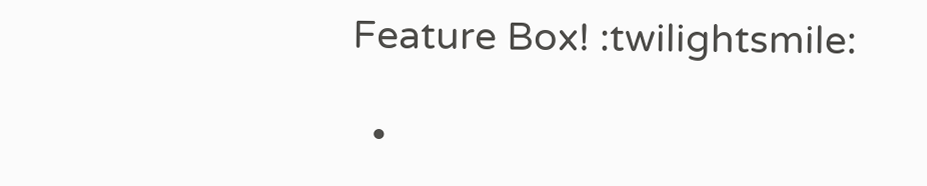Feature Box! :twilightsmile:

  •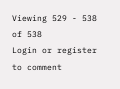Viewing 529 - 538 of 538
Login or register to comment